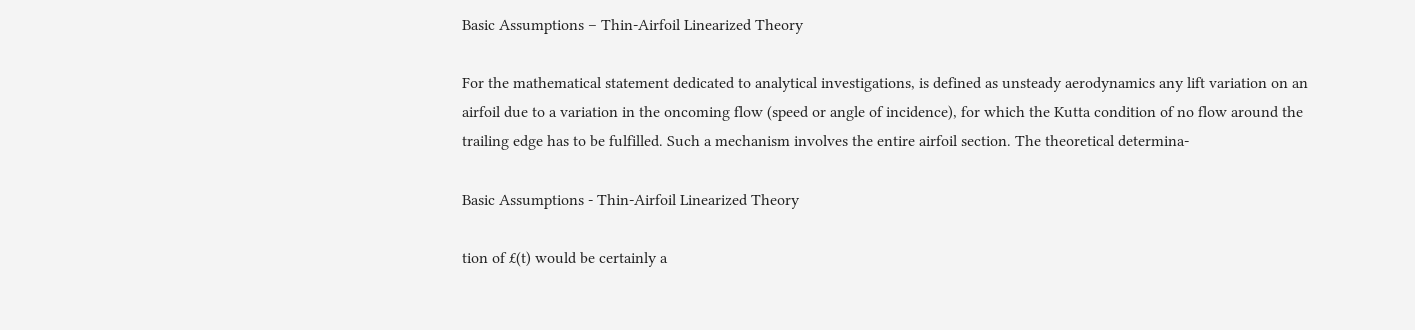Basic Assumptions – Thin-Airfoil Linearized Theory

For the mathematical statement dedicated to analytical investigations, is defined as unsteady aerodynamics any lift variation on an airfoil due to a variation in the oncoming flow (speed or angle of incidence), for which the Kutta condition of no flow around the trailing edge has to be fulfilled. Such a mechanism involves the entire airfoil section. The theoretical determina-

Basic Assumptions - Thin-Airfoil Linearized Theory

tion of £(t) would be certainly a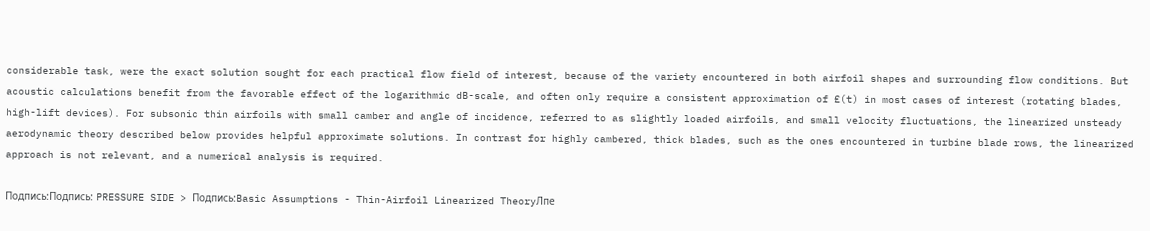considerable task, were the exact solution sought for each practical flow field of interest, because of the variety encountered in both airfoil shapes and surrounding flow conditions. But acoustic calculations benefit from the favorable effect of the logarithmic dB-scale, and often only require a consistent approximation of £(t) in most cases of interest (rotating blades, high-lift devices). For subsonic thin airfoils with small camber and angle of incidence, referred to as slightly loaded airfoils, and small velocity fluctuations, the linearized unsteady aerodynamic theory described below provides helpful approximate solutions. In contrast for highly cambered, thick blades, such as the ones encountered in turbine blade rows, the linearized approach is not relevant, and a numerical analysis is required.

Подпись:Подпись: PRESSURE SIDE > Подпись:Basic Assumptions - Thin-Airfoil Linearized TheoryЛпе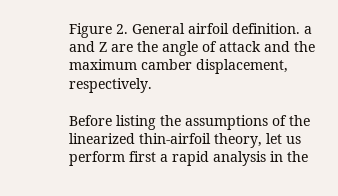Figure 2. General airfoil definition. a and Z are the angle of attack and the maximum camber displacement, respectively.

Before listing the assumptions of the linearized thin-airfoil theory, let us perform first a rapid analysis in the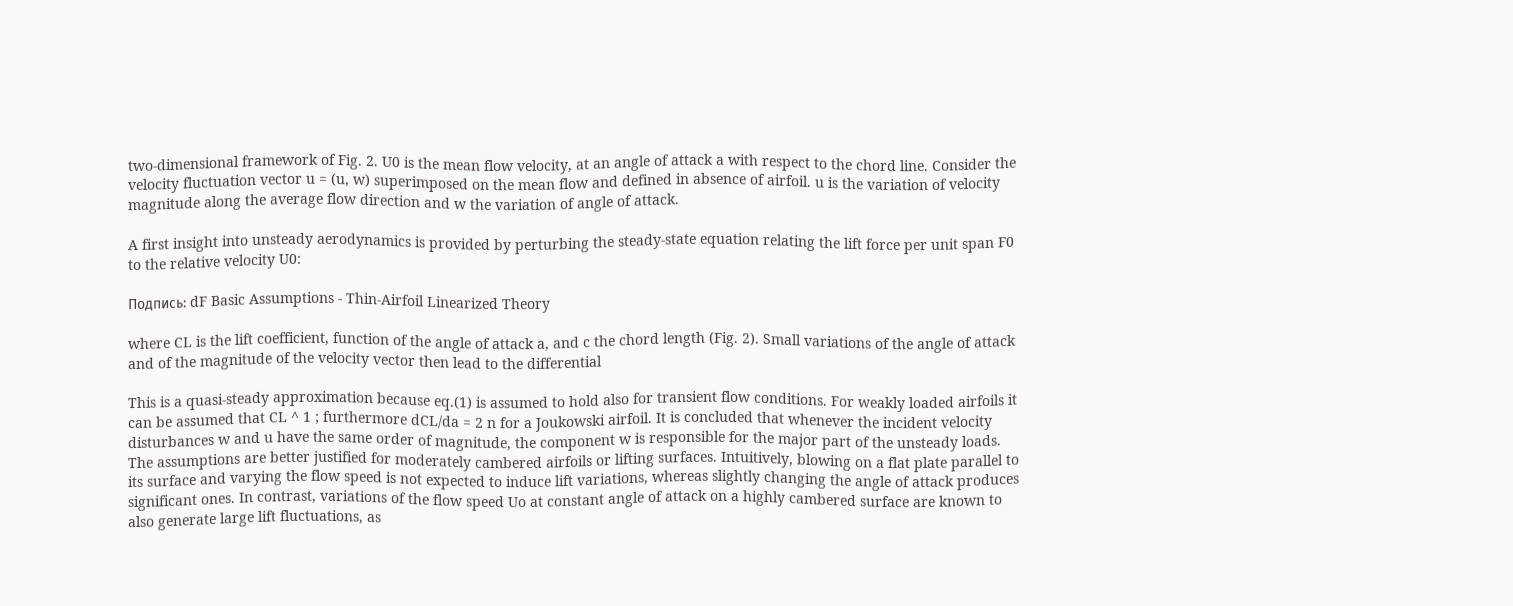two-dimensional framework of Fig. 2. U0 is the mean flow velocity, at an angle of attack a with respect to the chord line. Consider the velocity fluctuation vector u = (u, w) superimposed on the mean flow and defined in absence of airfoil. u is the variation of velocity magnitude along the average flow direction and w the variation of angle of attack.

A first insight into unsteady aerodynamics is provided by perturbing the steady-state equation relating the lift force per unit span F0 to the relative velocity U0:

Подпись: dF Basic Assumptions - Thin-Airfoil Linearized Theory

where CL is the lift coefficient, function of the angle of attack a, and c the chord length (Fig. 2). Small variations of the angle of attack and of the magnitude of the velocity vector then lead to the differential

This is a quasi-steady approximation because eq.(1) is assumed to hold also for transient flow conditions. For weakly loaded airfoils it can be assumed that CL ^ 1 ; furthermore dCL/da = 2 n for a Joukowski airfoil. It is concluded that whenever the incident velocity disturbances w and u have the same order of magnitude, the component w is responsible for the major part of the unsteady loads. The assumptions are better justified for moderately cambered airfoils or lifting surfaces. Intuitively, blowing on a flat plate parallel to its surface and varying the flow speed is not expected to induce lift variations, whereas slightly changing the angle of attack produces significant ones. In contrast, variations of the flow speed Uo at constant angle of attack on a highly cambered surface are known to also generate large lift fluctuations, as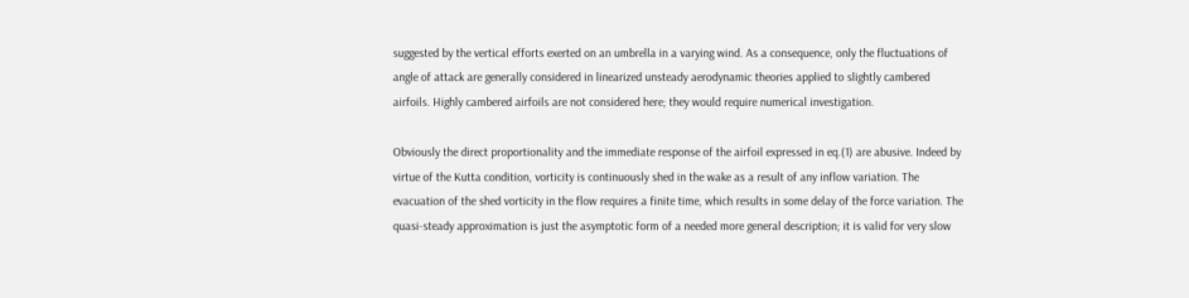suggested by the vertical efforts exerted on an umbrella in a varying wind. As a consequence, only the fluctuations of angle of attack are generally considered in linearized unsteady aerodynamic theories applied to slightly cambered airfoils. Highly cambered airfoils are not considered here; they would require numerical investigation.

Obviously the direct proportionality and the immediate response of the airfoil expressed in eq.(1) are abusive. Indeed by virtue of the Kutta condition, vorticity is continuously shed in the wake as a result of any inflow variation. The evacuation of the shed vorticity in the flow requires a finite time, which results in some delay of the force variation. The quasi-steady approximation is just the asymptotic form of a needed more general description; it is valid for very slow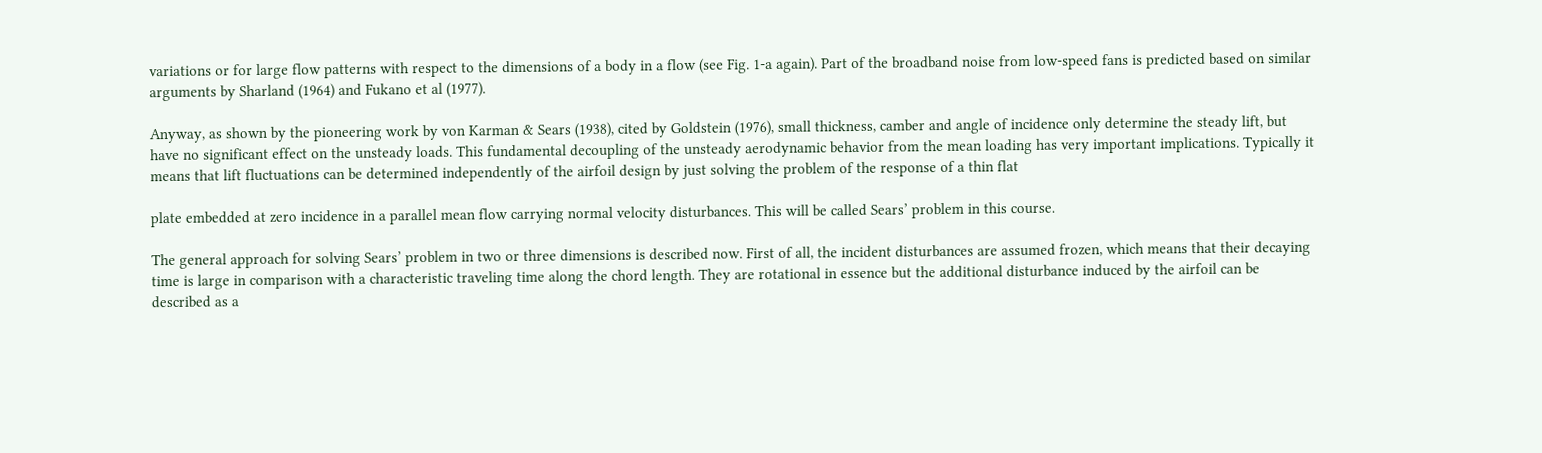variations or for large flow patterns with respect to the dimensions of a body in a flow (see Fig. 1-a again). Part of the broadband noise from low-speed fans is predicted based on similar arguments by Sharland (1964) and Fukano et al (1977).

Anyway, as shown by the pioneering work by von Karman & Sears (1938), cited by Goldstein (1976), small thickness, camber and angle of incidence only determine the steady lift, but have no significant effect on the unsteady loads. This fundamental decoupling of the unsteady aerodynamic behavior from the mean loading has very important implications. Typically it means that lift fluctuations can be determined independently of the airfoil design by just solving the problem of the response of a thin flat

plate embedded at zero incidence in a parallel mean flow carrying normal velocity disturbances. This will be called Sears’ problem in this course.

The general approach for solving Sears’ problem in two or three dimensions is described now. First of all, the incident disturbances are assumed frozen, which means that their decaying time is large in comparison with a characteristic traveling time along the chord length. They are rotational in essence but the additional disturbance induced by the airfoil can be described as a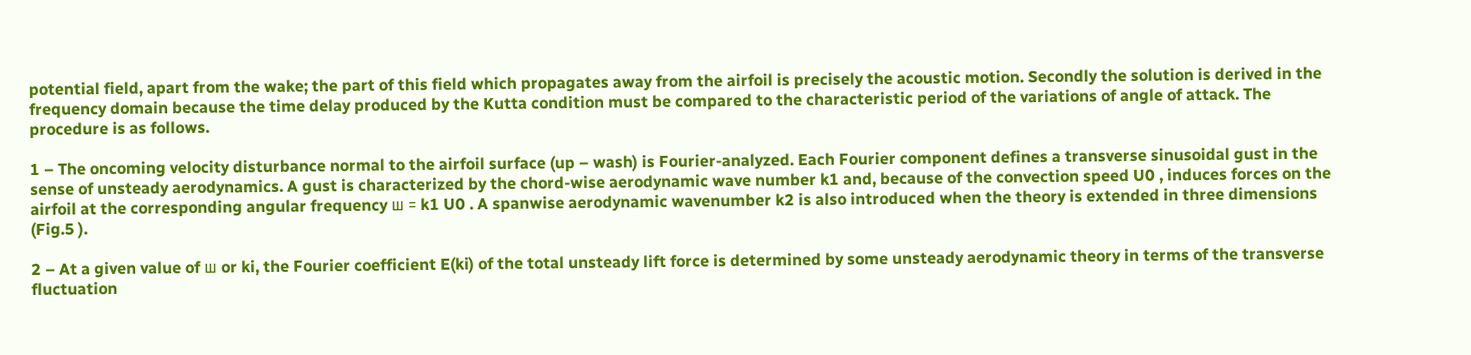potential field, apart from the wake; the part of this field which propagates away from the airfoil is precisely the acoustic motion. Secondly the solution is derived in the frequency domain because the time delay produced by the Kutta condition must be compared to the characteristic period of the variations of angle of attack. The procedure is as follows.

1 – The oncoming velocity disturbance normal to the airfoil surface (up – wash) is Fourier-analyzed. Each Fourier component defines a transverse sinusoidal gust in the sense of unsteady aerodynamics. A gust is characterized by the chord-wise aerodynamic wave number k1 and, because of the convection speed U0 , induces forces on the airfoil at the corresponding angular frequency ш = k1 U0 . A spanwise aerodynamic wavenumber k2 is also introduced when the theory is extended in three dimensions (Fig.5 ).

2 – At a given value of ш or ki, the Fourier coefficient E(ki) of the total unsteady lift force is determined by some unsteady aerodynamic theory in terms of the transverse fluctuation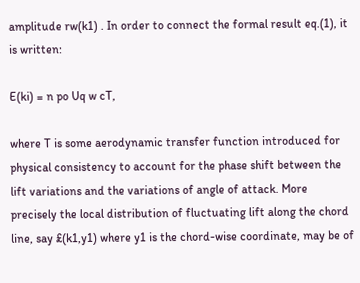amplitude rw(k1) . In order to connect the formal result eq.(1), it is written:

E(ki) = n po Uq w cT,

where T is some aerodynamic transfer function introduced for physical consistency to account for the phase shift between the lift variations and the variations of angle of attack. More precisely the local distribution of fluctuating lift along the chord line, say £(k1,y1) where y1 is the chord-wise coordinate, may be of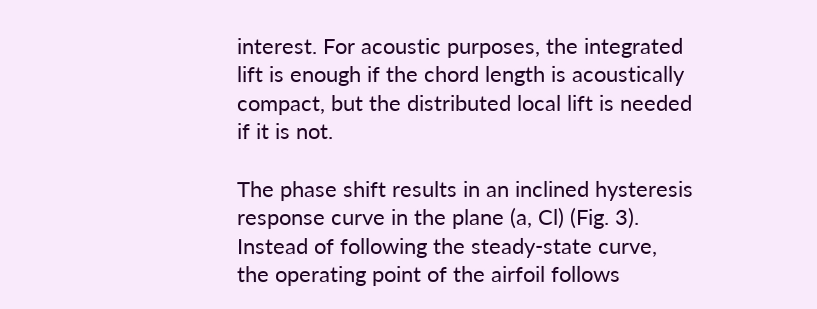interest. For acoustic purposes, the integrated lift is enough if the chord length is acoustically compact, but the distributed local lift is needed if it is not.

The phase shift results in an inclined hysteresis response curve in the plane (a, Cl) (Fig. 3). Instead of following the steady-state curve, the operating point of the airfoil follows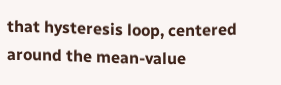that hysteresis loop, centered around the mean-value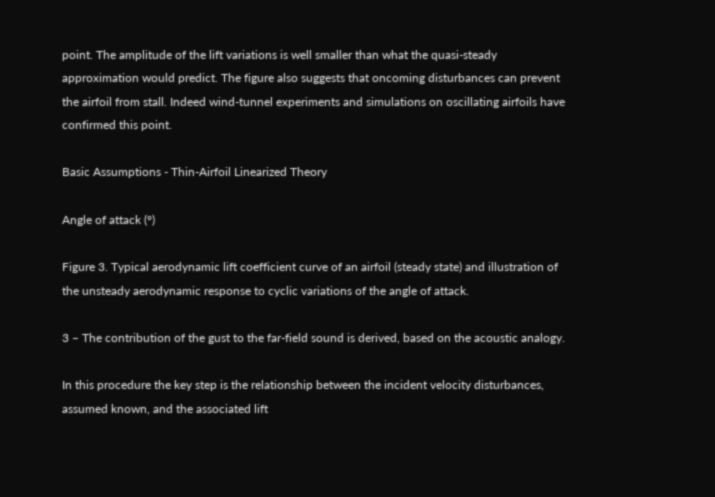point. The amplitude of the lift variations is well smaller than what the quasi-steady approximation would predict. The figure also suggests that oncoming disturbances can prevent the airfoil from stall. Indeed wind-tunnel experiments and simulations on oscillating airfoils have confirmed this point.

Basic Assumptions - Thin-Airfoil Linearized Theory

Angle of attack (°)

Figure 3. Typical aerodynamic lift coefficient curve of an airfoil (steady state) and illustration of the unsteady aerodynamic response to cyclic variations of the angle of attack.

3 – The contribution of the gust to the far-field sound is derived, based on the acoustic analogy.

In this procedure the key step is the relationship between the incident velocity disturbances, assumed known, and the associated lift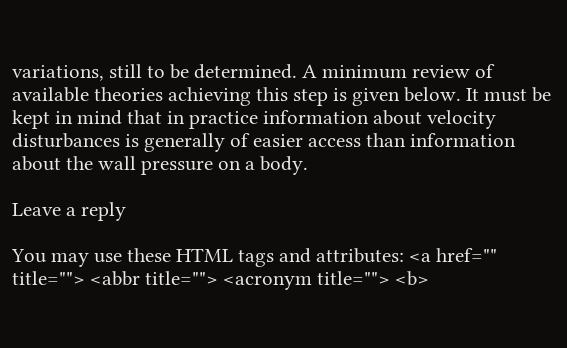variations, still to be determined. A minimum review of available theories achieving this step is given below. It must be kept in mind that in practice information about velocity disturbances is generally of easier access than information about the wall pressure on a body.

Leave a reply

You may use these HTML tags and attributes: <a href="" title=""> <abbr title=""> <acronym title=""> <b>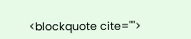<blockquote cite="">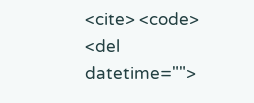<cite> <code> <del datetime="">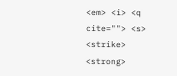<em> <i> <q cite=""> <s> <strike> <strong>